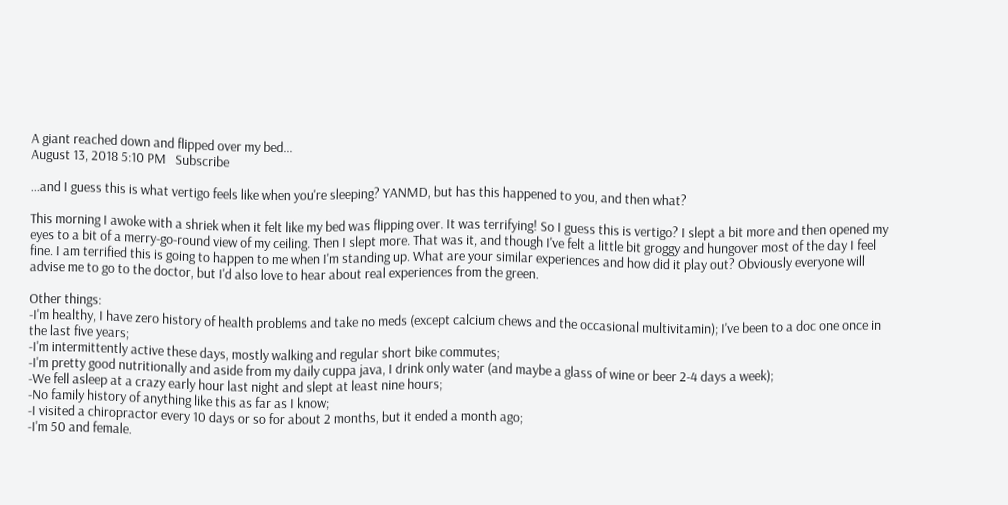A giant reached down and flipped over my bed...
August 13, 2018 5:10 PM   Subscribe

...and I guess this is what vertigo feels like when you're sleeping? YANMD, but has this happened to you, and then what?

This morning I awoke with a shriek when it felt like my bed was flipping over. It was terrifying! So I guess this is vertigo? I slept a bit more and then opened my eyes to a bit of a merry-go-round view of my ceiling. Then I slept more. That was it, and though I've felt a little bit groggy and hungover most of the day I feel fine. I am terrified this is going to happen to me when I'm standing up. What are your similar experiences and how did it play out? Obviously everyone will advise me to go to the doctor, but I'd also love to hear about real experiences from the green.

Other things:
-I'm healthy, I have zero history of health problems and take no meds (except calcium chews and the occasional multivitamin); I've been to a doc one once in the last five years;
-I'm intermittently active these days, mostly walking and regular short bike commutes;
-I'm pretty good nutritionally and aside from my daily cuppa java, I drink only water (and maybe a glass of wine or beer 2-4 days a week);
-We fell asleep at a crazy early hour last night and slept at least nine hours;
-No family history of anything like this as far as I know;
-I visited a chiropractor every 10 days or so for about 2 months, but it ended a month ago;
-I'm 50 and female.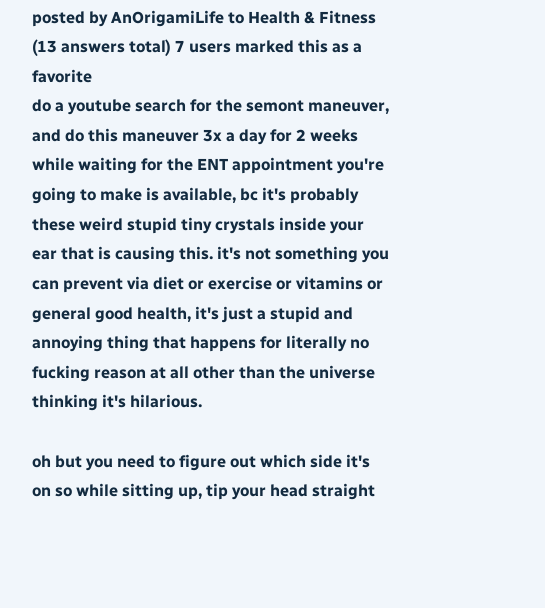posted by AnOrigamiLife to Health & Fitness (13 answers total) 7 users marked this as a favorite
do a youtube search for the semont maneuver, and do this maneuver 3x a day for 2 weeks while waiting for the ENT appointment you're going to make is available, bc it's probably these weird stupid tiny crystals inside your ear that is causing this. it's not something you can prevent via diet or exercise or vitamins or general good health, it's just a stupid and annoying thing that happens for literally no fucking reason at all other than the universe thinking it's hilarious.

oh but you need to figure out which side it's on so while sitting up, tip your head straight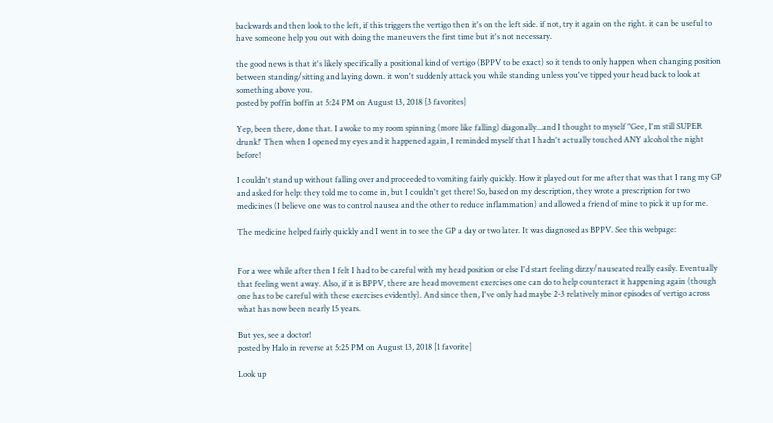backwards and then look to the left, if this triggers the vertigo then it's on the left side. if not, try it again on the right. it can be useful to have someone help you out with doing the maneuvers the first time but it's not necessary.

the good news is that it's likely specifically a positional kind of vertigo (BPPV to be exact) so it tends to only happen when changing position between standing/sitting and laying down. it won't suddenly attack you while standing unless you've tipped your head back to look at something above you.
posted by poffin boffin at 5:24 PM on August 13, 2018 [3 favorites]

Yep, been there, done that. I awoke to my room spinning (more like falling) diagonally...and I thought to myself "Gee, I'm still SUPER drunk!' Then when I opened my eyes and it happened again, I reminded myself that I hadn't actually touched ANY alcohol the night before!

I couldn't stand up without falling over and proceeded to vomiting fairly quickly. How it played out for me after that was that I rang my GP and asked for help: they told me to come in, but I couldn't get there! So, based on my description, they wrote a prescription for two medicines (I believe one was to control nausea and the other to reduce inflammation) and allowed a friend of mine to pick it up for me.

The medicine helped fairly quickly and I went in to see the GP a day or two later. It was diagnosed as BPPV. See this webpage:


For a wee while after then I felt I had to be careful with my head position or else I'd start feeling dizzy/nauseated really easily. Eventually that feeling went away. Also, if it is BPPV, there are head movement exercises one can do to help counteract it happening again (though one has to be careful with these exercises evidently). And since then, I've only had maybe 2-3 relatively minor episodes of vertigo across what has now been nearly 15 years.

But yes, see a doctor!
posted by Halo in reverse at 5:25 PM on August 13, 2018 [1 favorite]

Look up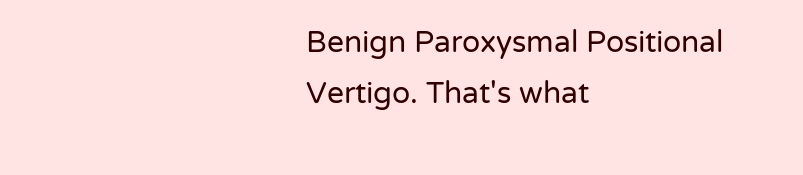Benign Paroxysmal Positional Vertigo. That's what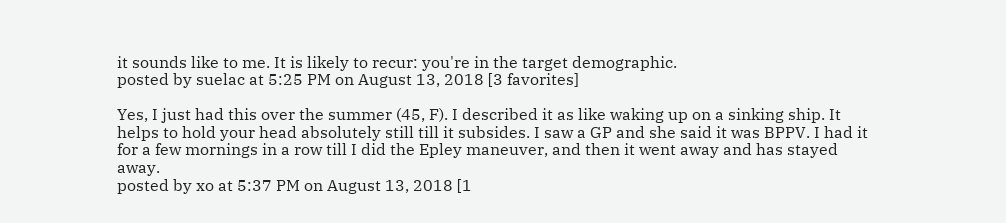it sounds like to me. It is likely to recur: you're in the target demographic.
posted by suelac at 5:25 PM on August 13, 2018 [3 favorites]

Yes, I just had this over the summer (45, F). I described it as like waking up on a sinking ship. It helps to hold your head absolutely still till it subsides. I saw a GP and she said it was BPPV. I had it for a few mornings in a row till I did the Epley maneuver, and then it went away and has stayed away.
posted by xo at 5:37 PM on August 13, 2018 [1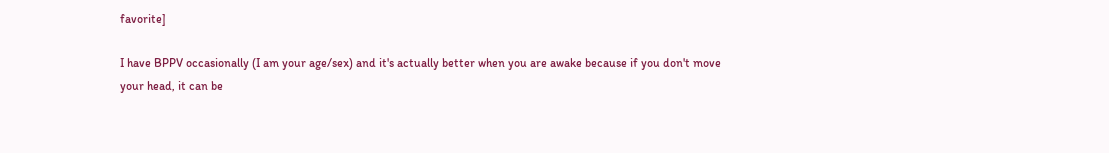favorite]

I have BPPV occasionally (I am your age/sex) and it's actually better when you are awake because if you don't move your head, it can be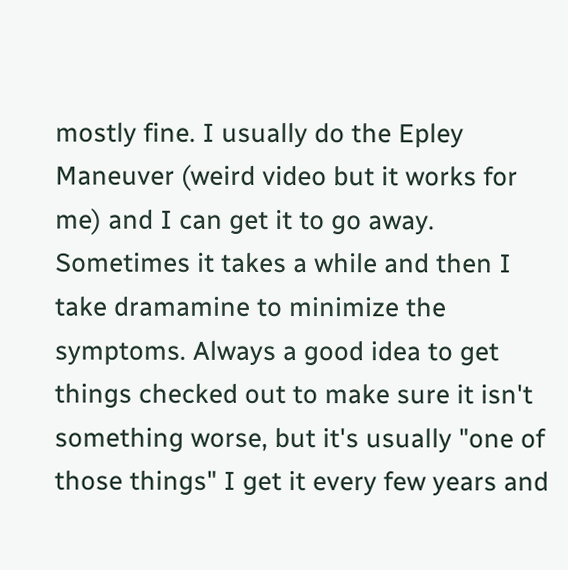mostly fine. I usually do the Epley Maneuver (weird video but it works for me) and I can get it to go away. Sometimes it takes a while and then I take dramamine to minimize the symptoms. Always a good idea to get things checked out to make sure it isn't something worse, but it's usually "one of those things" I get it every few years and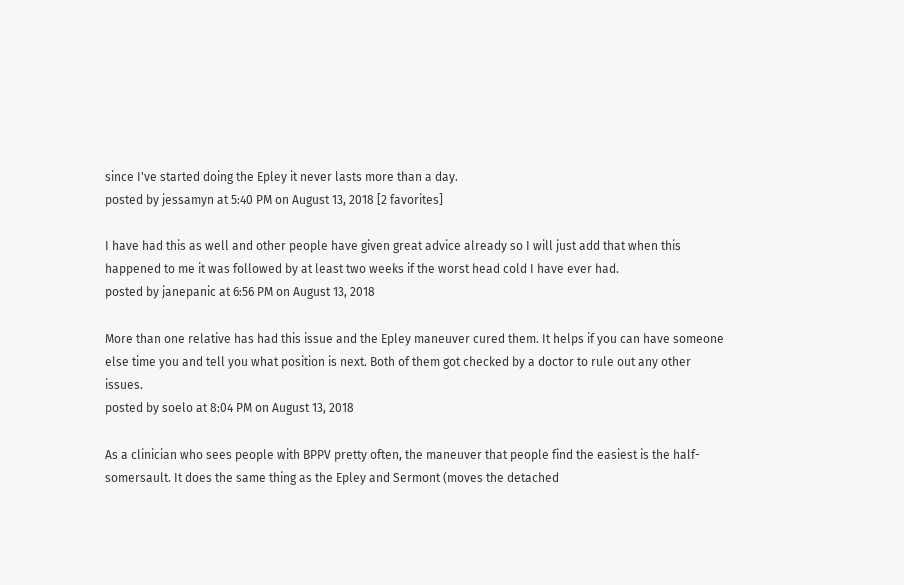since I've started doing the Epley it never lasts more than a day.
posted by jessamyn at 5:40 PM on August 13, 2018 [2 favorites]

I have had this as well and other people have given great advice already so I will just add that when this happened to me it was followed by at least two weeks if the worst head cold I have ever had.
posted by janepanic at 6:56 PM on August 13, 2018

More than one relative has had this issue and the Epley maneuver cured them. It helps if you can have someone else time you and tell you what position is next. Both of them got checked by a doctor to rule out any other issues.
posted by soelo at 8:04 PM on August 13, 2018

As a clinician who sees people with BPPV pretty often, the maneuver that people find the easiest is the half-somersault. It does the same thing as the Epley and Sermont (moves the detached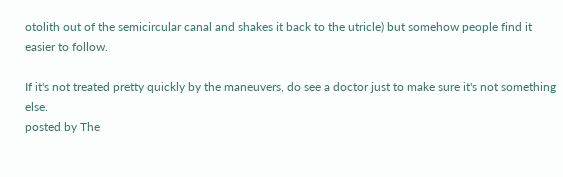otolith out of the semicircular canal and shakes it back to the utricle) but somehow people find it easier to follow.

If it's not treated pretty quickly by the maneuvers, do see a doctor just to make sure it's not something else.
posted by The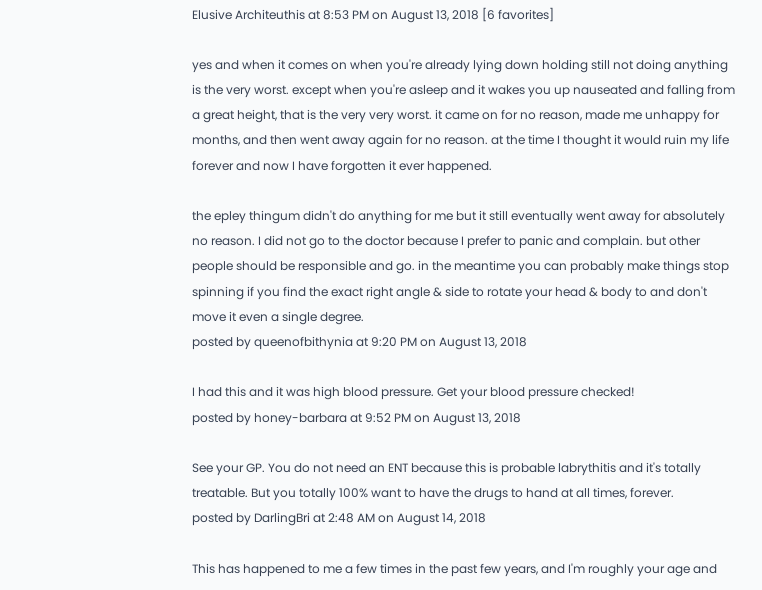Elusive Architeuthis at 8:53 PM on August 13, 2018 [6 favorites]

yes and when it comes on when you're already lying down holding still not doing anything is the very worst. except when you're asleep and it wakes you up nauseated and falling from a great height, that is the very very worst. it came on for no reason, made me unhappy for months, and then went away again for no reason. at the time I thought it would ruin my life forever and now I have forgotten it ever happened.

the epley thingum didn't do anything for me but it still eventually went away for absolutely no reason. I did not go to the doctor because I prefer to panic and complain. but other people should be responsible and go. in the meantime you can probably make things stop spinning if you find the exact right angle & side to rotate your head & body to and don't move it even a single degree.
posted by queenofbithynia at 9:20 PM on August 13, 2018

I had this and it was high blood pressure. Get your blood pressure checked!
posted by honey-barbara at 9:52 PM on August 13, 2018

See your GP. You do not need an ENT because this is probable labrythitis and it's totally treatable. But you totally 100% want to have the drugs to hand at all times, forever.
posted by DarlingBri at 2:48 AM on August 14, 2018

This has happened to me a few times in the past few years, and I'm roughly your age and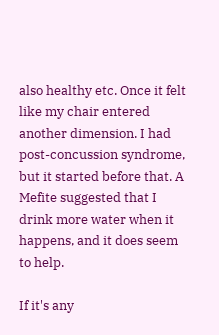also healthy etc. Once it felt like my chair entered another dimension. I had post-concussion syndrome, but it started before that. A Mefite suggested that I drink more water when it happens, and it does seem to help.

If it's any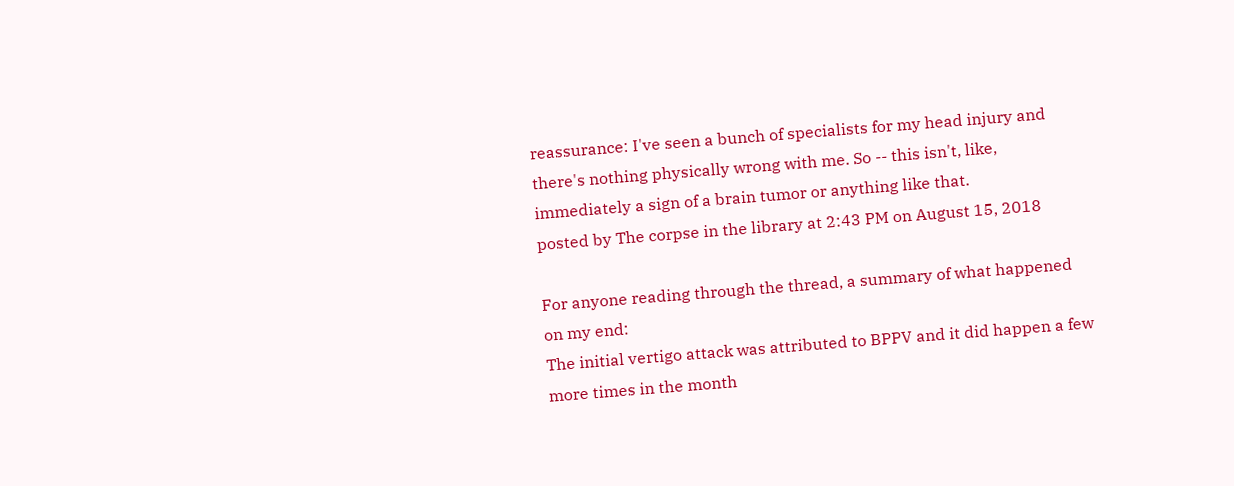reassurance: I've seen a bunch of specialists for my head injury and there's nothing physically wrong with me. So -- this isn't, like, immediately a sign of a brain tumor or anything like that.
posted by The corpse in the library at 2:43 PM on August 15, 2018

For anyone reading through the thread, a summary of what happened on my end:
The initial vertigo attack was attributed to BPPV and it did happen a few more times in the month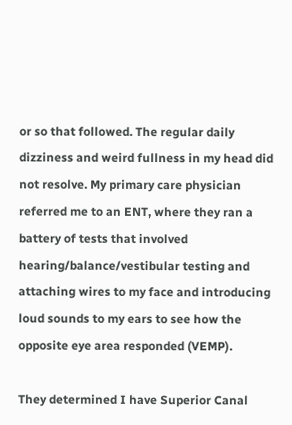or so that followed. The regular daily dizziness and weird fullness in my head did not resolve. My primary care physician referred me to an ENT, where they ran a battery of tests that involved hearing/balance/vestibular testing and attaching wires to my face and introducing loud sounds to my ears to see how the opposite eye area responded (VEMP).

They determined I have Superior Canal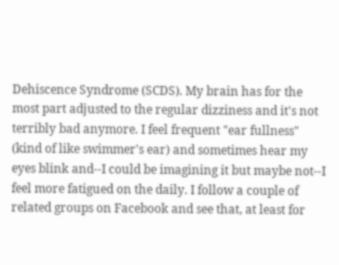Dehiscence Syndrome (SCDS). My brain has for the most part adjusted to the regular dizziness and it's not terribly bad anymore. I feel frequent "ear fullness" (kind of like swimmer's ear) and sometimes hear my eyes blink and--I could be imagining it but maybe not--I feel more fatigued on the daily. I follow a couple of related groups on Facebook and see that, at least for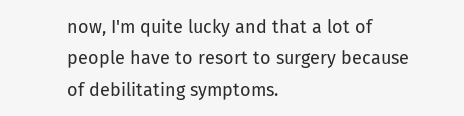now, I'm quite lucky and that a lot of people have to resort to surgery because of debilitating symptoms.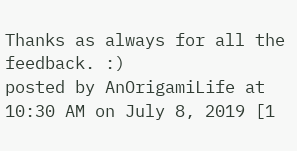Thanks as always for all the feedback. :)
posted by AnOrigamiLife at 10:30 AM on July 8, 2019 [1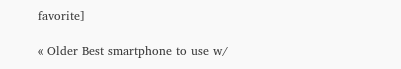favorite]

« Older Best smartphone to use w/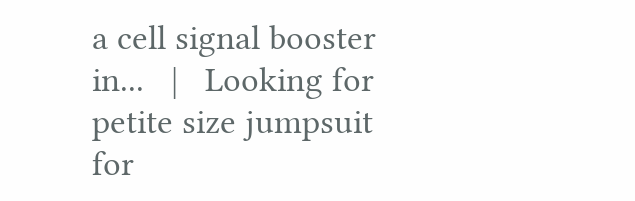a cell signal booster in...   |   Looking for petite size jumpsuit for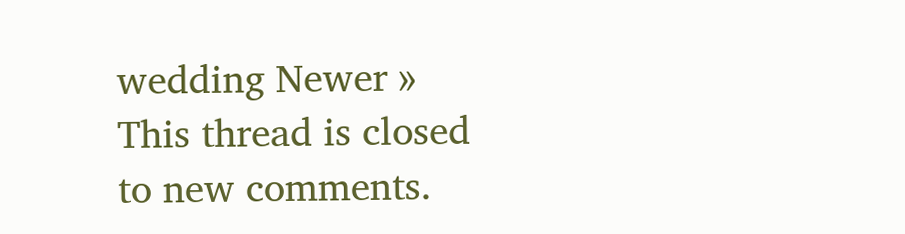wedding Newer »
This thread is closed to new comments.